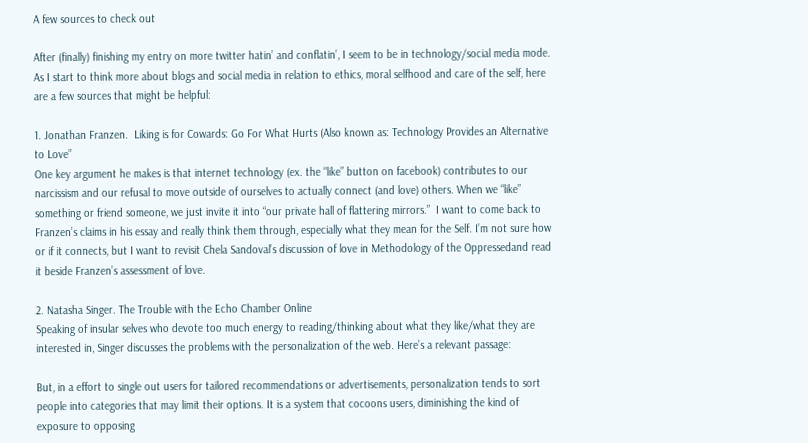A few sources to check out

After (finally) finishing my entry on more twitter hatin’ and conflatin’, I seem to be in technology/social media mode. As I start to think more about blogs and social media in relation to ethics, moral selfhood and care of the self, here are a few sources that might be helpful:

1. Jonathan Franzen.  Liking is for Cowards: Go For What Hurts (Also known as: Technology Provides an Alternative to Love”
One key argument he makes is that internet technology (ex. the “like” button on facebook) contributes to our narcissism and our refusal to move outside of ourselves to actually connect (and love) others. When we “like” something or friend someone, we just invite it into “our private hall of flattering mirrors.”  I want to come back to Franzen’s claims in his essay and really think them through, especially what they mean for the Self. I’m not sure how or if it connects, but I want to revisit Chela Sandoval’s discussion of love in Methodology of the Oppressedand read it beside Franzen’s assessment of love.

2. Natasha Singer. The Trouble with the Echo Chamber Online
Speaking of insular selves who devote too much energy to reading/thinking about what they like/what they are interested in, Singer discusses the problems with the personalization of the web. Here’s a relevant passage:

But, in a effort to single out users for tailored recommendations or advertisements, personalization tends to sort people into categories that may limit their options. It is a system that cocoons users, diminishing the kind of exposure to opposing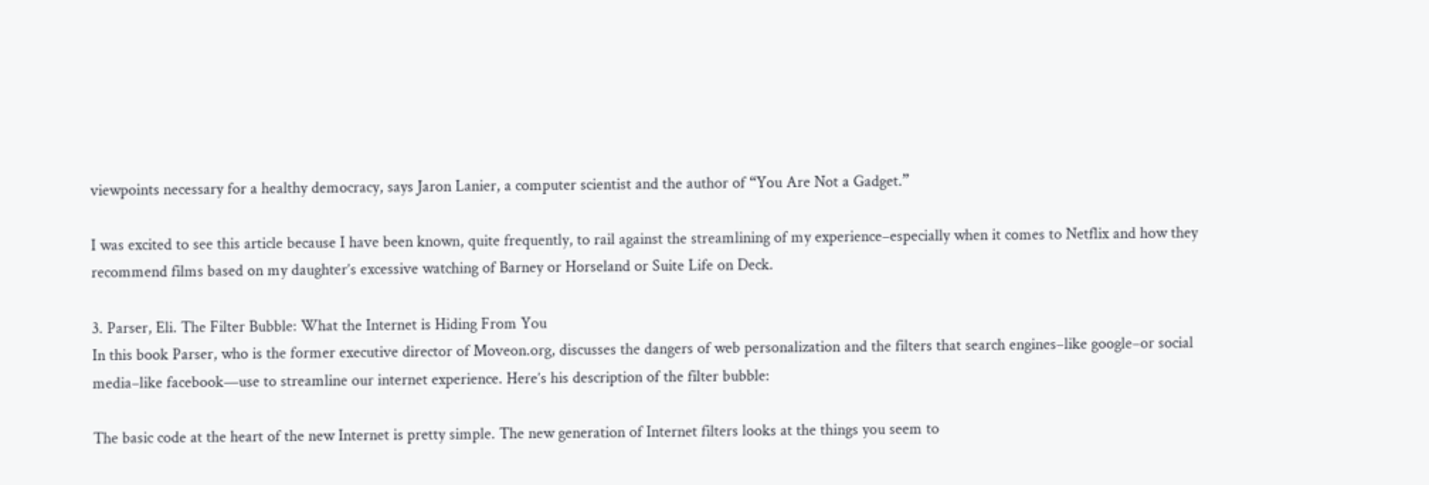viewpoints necessary for a healthy democracy, says Jaron Lanier, a computer scientist and the author of “You Are Not a Gadget.”

I was excited to see this article because I have been known, quite frequently, to rail against the streamlining of my experience–especially when it comes to Netflix and how they recommend films based on my daughter’s excessive watching of Barney or Horseland or Suite Life on Deck.

3. Parser, Eli. The Filter Bubble: What the Internet is Hiding From You
In this book Parser, who is the former executive director of Moveon.org, discusses the dangers of web personalization and the filters that search engines–like google–or social media–like facebook—use to streamline our internet experience. Here’s his description of the filter bubble:

The basic code at the heart of the new Internet is pretty simple. The new generation of Internet filters looks at the things you seem to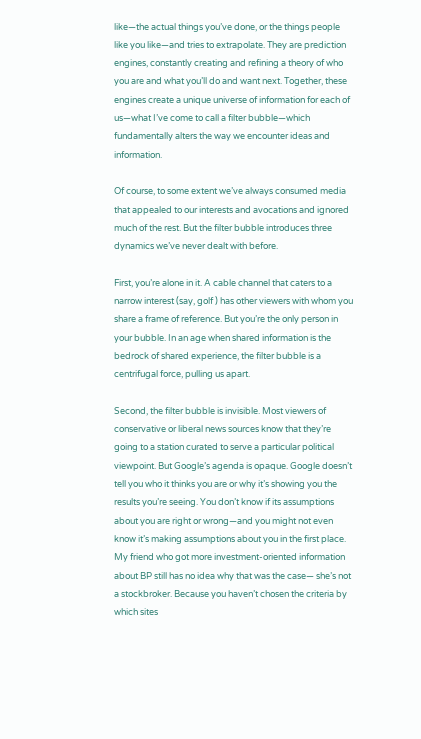like—the actual things you’ve done, or the things people like you like—and tries to extrapolate. They are prediction engines, constantly creating and refining a theory of who you are and what you’ll do and want next. Together, these engines create a unique universe of information for each of us—what I’ve come to call a filter bubble—which fundamentally alters the way we encounter ideas and information.

Of course, to some extent we’ve always consumed media that appealed to our interests and avocations and ignored much of the rest. But the filter bubble introduces three dynamics we’ve never dealt with before.

First, you’re alone in it. A cable channel that caters to a narrow interest (say, golf ) has other viewers with whom you share a frame of reference. But you’re the only person in your bubble. In an age when shared information is the bedrock of shared experience, the filter bubble is a centrifugal force, pulling us apart.

Second, the filter bubble is invisible. Most viewers of conservative or liberal news sources know that they’re going to a station curated to serve a particular political viewpoint. But Google’s agenda is opaque. Google doesn’t tell you who it thinks you are or why it’s showing you the results you’re seeing. You don’t know if its assumptions about you are right or wrong—and you might not even know it’s making assumptions about you in the first place. My friend who got more investment-oriented information about BP still has no idea why that was the case— she’s not a stockbroker. Because you haven’t chosen the criteria by which sites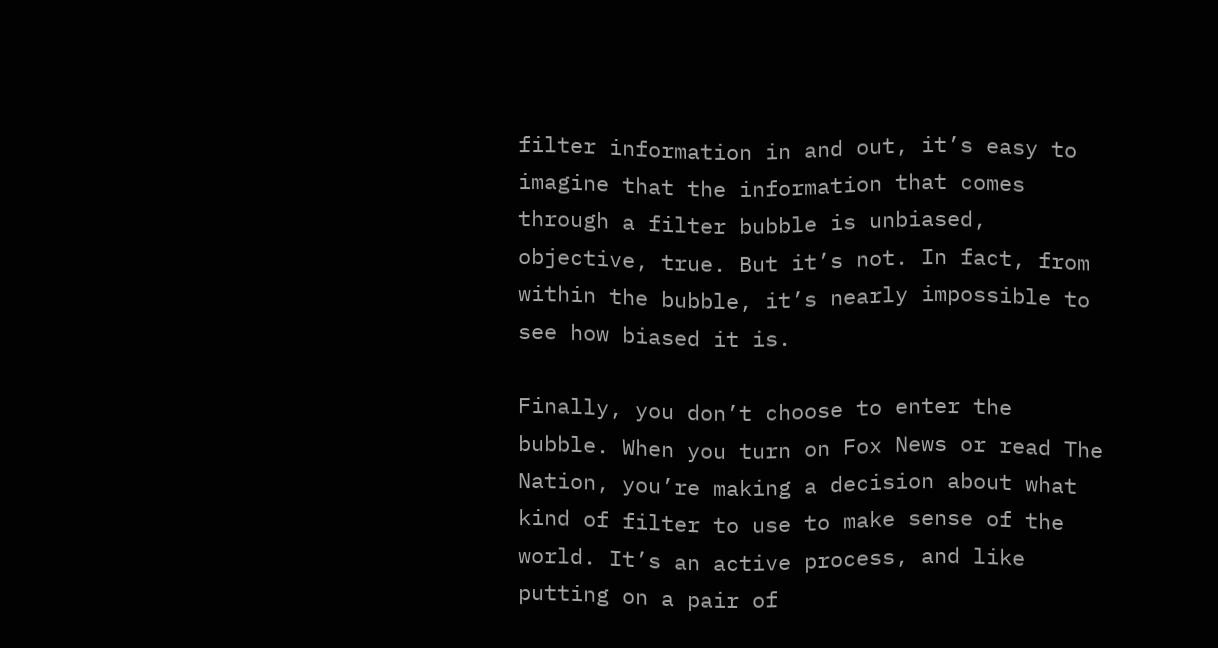filter information in and out, it’s easy to imagine that the information that comes through a filter bubble is unbiased, objective, true. But it’s not. In fact, from within the bubble, it’s nearly impossible to see how biased it is.

Finally, you don’t choose to enter the bubble. When you turn on Fox News or read The Nation, you’re making a decision about what kind of filter to use to make sense of the world. It’s an active process, and like putting on a pair of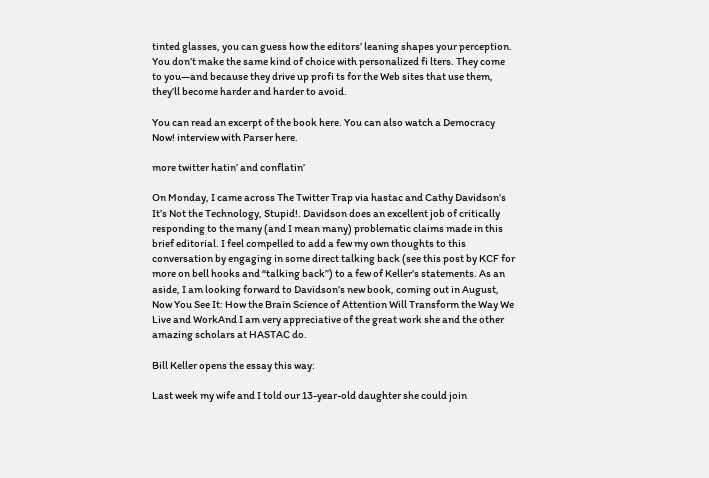tinted glasses, you can guess how the editors’ leaning shapes your perception. You don’t make the same kind of choice with personalized fi lters. They come to you—and because they drive up profi ts for the Web sites that use them, they’ll become harder and harder to avoid.

You can read an excerpt of the book here. You can also watch a Democracy Now! interview with Parser here.

more twitter hatin’ and conflatin’

On Monday, I came across The Twitter Trap via hastac and Cathy Davidson’s It’s Not the Technology, Stupid!. Davidson does an excellent job of critically responding to the many (and I mean many) problematic claims made in this brief editorial. I feel compelled to add a few my own thoughts to this conversation by engaging in some direct talking back (see this post by KCF for more on bell hooks and “talking back”) to a few of Keller’s statements. As an aside, I am looking forward to Davidson’s new book, coming out in August, Now You See It: How the Brain Science of Attention Will Transform the Way We Live and WorkAnd I am very appreciative of the great work she and the other amazing scholars at HASTAC do.

Bill Keller opens the essay this way:

Last week my wife and I told our 13-year-old daughter she could join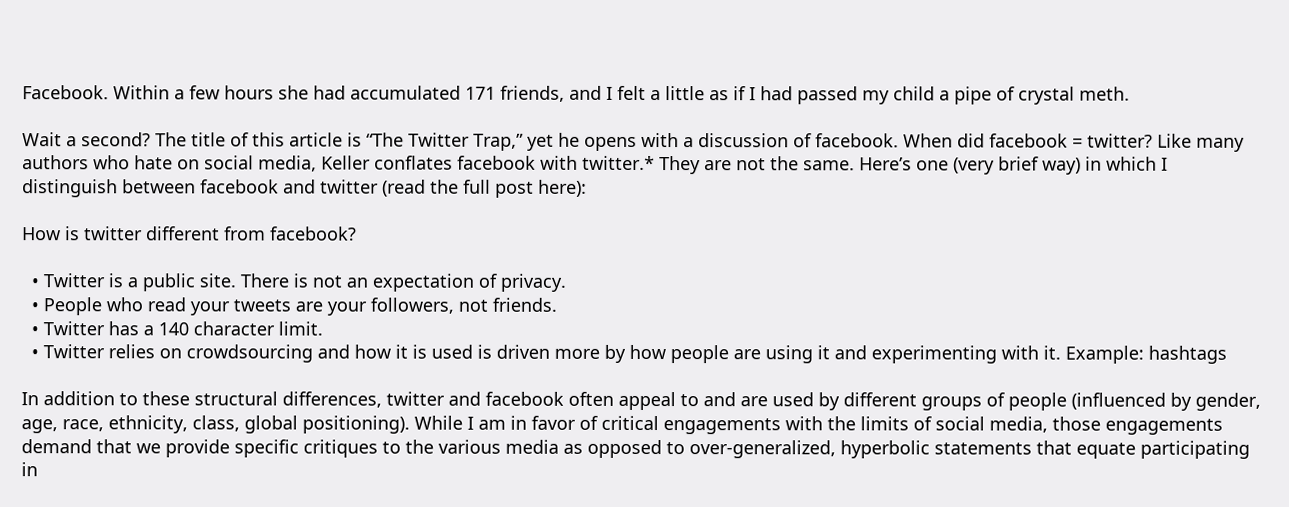Facebook. Within a few hours she had accumulated 171 friends, and I felt a little as if I had passed my child a pipe of crystal meth.

Wait a second? The title of this article is “The Twitter Trap,” yet he opens with a discussion of facebook. When did facebook = twitter? Like many authors who hate on social media, Keller conflates facebook with twitter.* They are not the same. Here’s one (very brief way) in which I distinguish between facebook and twitter (read the full post here):

How is twitter different from facebook?

  • Twitter is a public site. There is not an expectation of privacy.
  • People who read your tweets are your followers, not friends.
  • Twitter has a 140 character limit.
  • Twitter relies on crowdsourcing and how it is used is driven more by how people are using it and experimenting with it. Example: hashtags

In addition to these structural differences, twitter and facebook often appeal to and are used by different groups of people (influenced by gender, age, race, ethnicity, class, global positioning). While I am in favor of critical engagements with the limits of social media, those engagements demand that we provide specific critiques to the various media as opposed to over-generalized, hyperbolic statements that equate participating in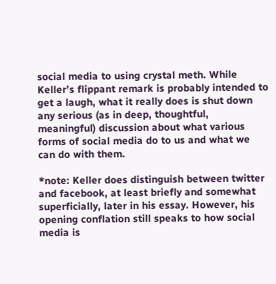social media to using crystal meth. While Keller’s flippant remark is probably intended to get a laugh, what it really does is shut down any serious (as in deep, thoughtful, meaningful) discussion about what various forms of social media do to us and what we can do with them.

*note: Keller does distinguish between twitter and facebook, at least briefly and somewhat superficially, later in his essay. However, his opening conflation still speaks to how social media is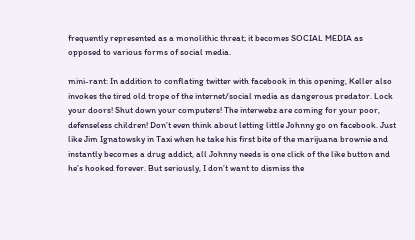frequently represented as a monolithic threat; it becomes SOCIAL MEDIA as opposed to various forms of social media.

mini-rant: In addition to conflating twitter with facebook in this opening, Keller also invokes the tired old trope of the internet/social media as dangerous predator. Lock your doors! Shut down your computers! The interwebz are coming for your poor, defenseless children! Don’t even think about letting little Johnny go on facebook. Just like Jim Ignatowsky in Taxi when he take his first bite of the marijuana brownie and instantly becomes a drug addict, all Johnny needs is one click of the like button and he’s hooked forever. But seriously, I don’t want to dismiss the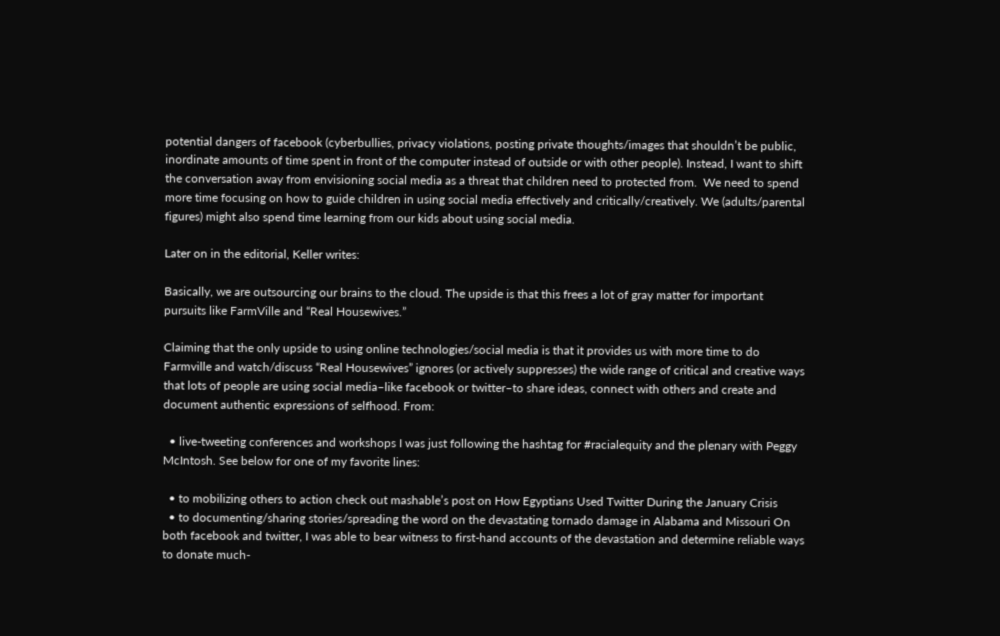potential dangers of facebook (cyberbullies, privacy violations, posting private thoughts/images that shouldn’t be public, inordinate amounts of time spent in front of the computer instead of outside or with other people). Instead, I want to shift the conversation away from envisioning social media as a threat that children need to protected from.  We need to spend more time focusing on how to guide children in using social media effectively and critically/creatively. We (adults/parental figures) might also spend time learning from our kids about using social media.

Later on in the editorial, Keller writes:

Basically, we are outsourcing our brains to the cloud. The upside is that this frees a lot of gray matter for important pursuits like FarmVille and “Real Housewives.”

Claiming that the only upside to using online technologies/social media is that it provides us with more time to do Farmville and watch/discuss “Real Housewives” ignores (or actively suppresses) the wide range of critical and creative ways that lots of people are using social media–like facebook or twitter–to share ideas, connect with others and create and document authentic expressions of selfhood. From:

  • live-tweeting conferences and workshops I was just following the hashtag for #racialequity and the plenary with Peggy McIntosh. See below for one of my favorite lines:

  • to mobilizing others to action check out mashable’s post on How Egyptians Used Twitter During the January Crisis
  • to documenting/sharing stories/spreading the word on the devastating tornado damage in Alabama and Missouri On both facebook and twitter, I was able to bear witness to first-hand accounts of the devastation and determine reliable ways to donate much-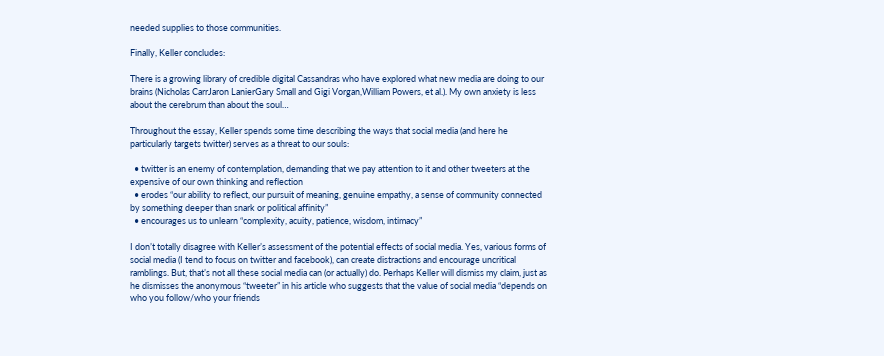needed supplies to those communities.

Finally, Keller concludes:

There is a growing library of credible digital Cassandras who have explored what new media are doing to our brains (Nicholas CarrJaron LanierGary Small and Gigi Vorgan,William Powers, et al.). My own anxiety is less about the cerebrum than about the soul…

Throughout the essay, Keller spends some time describing the ways that social media (and here he particularly targets twitter) serves as a threat to our souls:

  • twitter is an enemy of contemplation, demanding that we pay attention to it and other tweeters at the expensive of our own thinking and reflection
  • erodes “our ability to reflect, our pursuit of meaning, genuine empathy, a sense of community connected by something deeper than snark or political affinity”
  • encourages us to unlearn “complexity, acuity, patience, wisdom, intimacy”

I don’t totally disagree with Keller’s assessment of the potential effects of social media. Yes, various forms of social media (I tend to focus on twitter and facebook), can create distractions and encourage uncritical ramblings. But, that’s not all these social media can (or actually) do. Perhaps Keller will dismiss my claim, just as he dismisses the anonymous “tweeter” in his article who suggests that the value of social media “depends on who you follow/who your friends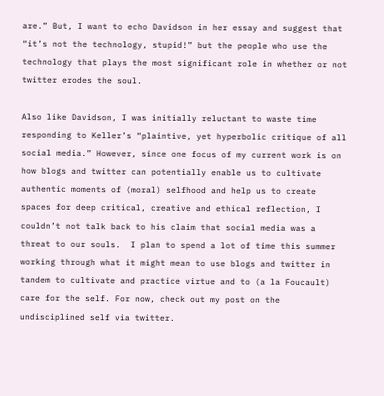are.” But, I want to echo Davidson in her essay and suggest that “it’s not the technology, stupid!” but the people who use the technology that plays the most significant role in whether or not twitter erodes the soul.

Also like Davidson, I was initially reluctant to waste time responding to Keller’s “plaintive, yet hyperbolic critique of all social media.” However, since one focus of my current work is on how blogs and twitter can potentially enable us to cultivate authentic moments of (moral) selfhood and help us to create spaces for deep critical, creative and ethical reflection, I couldn’t not talk back to his claim that social media was a threat to our souls.  I plan to spend a lot of time this summer working through what it might mean to use blogs and twitter in tandem to cultivate and practice virtue and to (a la Foucault) care for the self. For now, check out my post on the undisciplined self via twitter.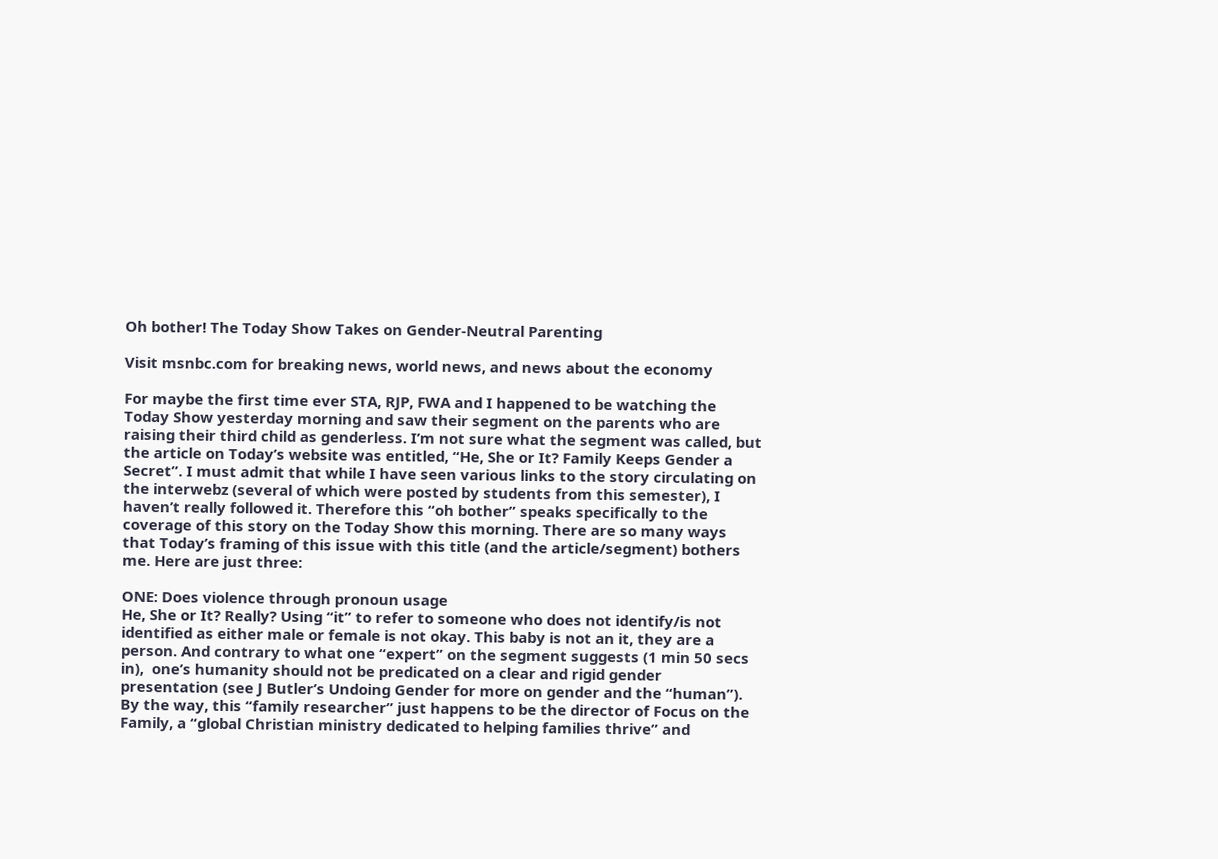Oh bother! The Today Show Takes on Gender-Neutral Parenting

Visit msnbc.com for breaking news, world news, and news about the economy

For maybe the first time ever STA, RJP, FWA and I happened to be watching the Today Show yesterday morning and saw their segment on the parents who are raising their third child as genderless. I’m not sure what the segment was called, but the article on Today’s website was entitled, “He, She or It? Family Keeps Gender a Secret”. I must admit that while I have seen various links to the story circulating on the interwebz (several of which were posted by students from this semester), I haven’t really followed it. Therefore this “oh bother” speaks specifically to the coverage of this story on the Today Show this morning. There are so many ways that Today’s framing of this issue with this title (and the article/segment) bothers me. Here are just three:

ONE: Does violence through pronoun usage
He, She or It? Really? Using “it” to refer to someone who does not identify/is not identified as either male or female is not okay. This baby is not an it, they are a person. And contrary to what one “expert” on the segment suggests (1 min 50 secs in),  one’s humanity should not be predicated on a clear and rigid gender presentation (see J Butler’s Undoing Gender for more on gender and the “human”). By the way, this “family researcher” just happens to be the director of Focus on the Family, a “global Christian ministry dedicated to helping families thrive” and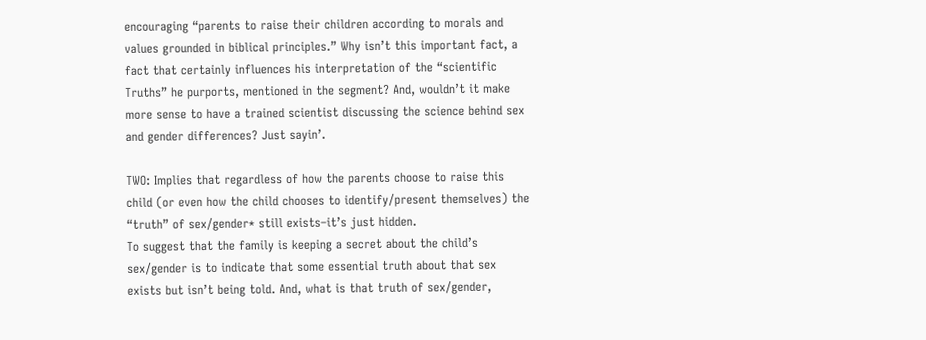encouraging “parents to raise their children according to morals and values grounded in biblical principles.” Why isn’t this important fact, a fact that certainly influences his interpretation of the “scientific Truths” he purports, mentioned in the segment? And, wouldn’t it make more sense to have a trained scientist discussing the science behind sex and gender differences? Just sayin’.

TWO: Implies that regardless of how the parents choose to raise this child (or even how the child chooses to identify/present themselves) the “truth” of sex/gender* still exists–it’s just hidden.
To suggest that the family is keeping a secret about the child’s sex/gender is to indicate that some essential truth about that sex exists but isn’t being told. And, what is that truth of sex/gender,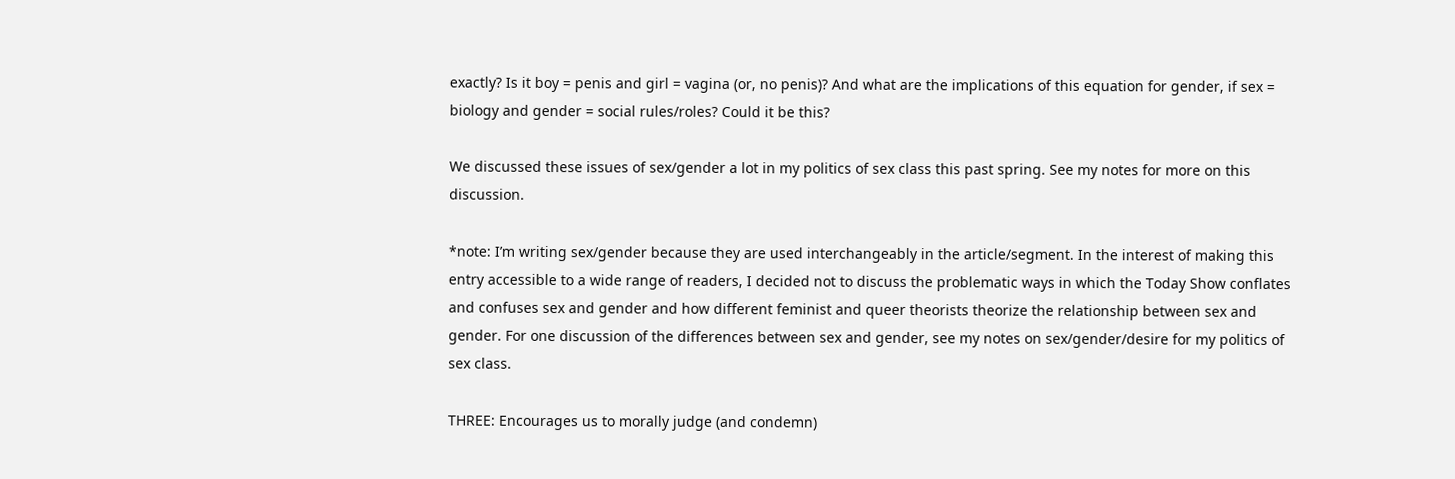exactly? Is it boy = penis and girl = vagina (or, no penis)? And what are the implications of this equation for gender, if sex = biology and gender = social rules/roles? Could it be this?

We discussed these issues of sex/gender a lot in my politics of sex class this past spring. See my notes for more on this discussion.

*note: I’m writing sex/gender because they are used interchangeably in the article/segment. In the interest of making this entry accessible to a wide range of readers, I decided not to discuss the problematic ways in which the Today Show conflates and confuses sex and gender and how different feminist and queer theorists theorize the relationship between sex and gender. For one discussion of the differences between sex and gender, see my notes on sex/gender/desire for my politics of sex class.

THREE: Encourages us to morally judge (and condemn)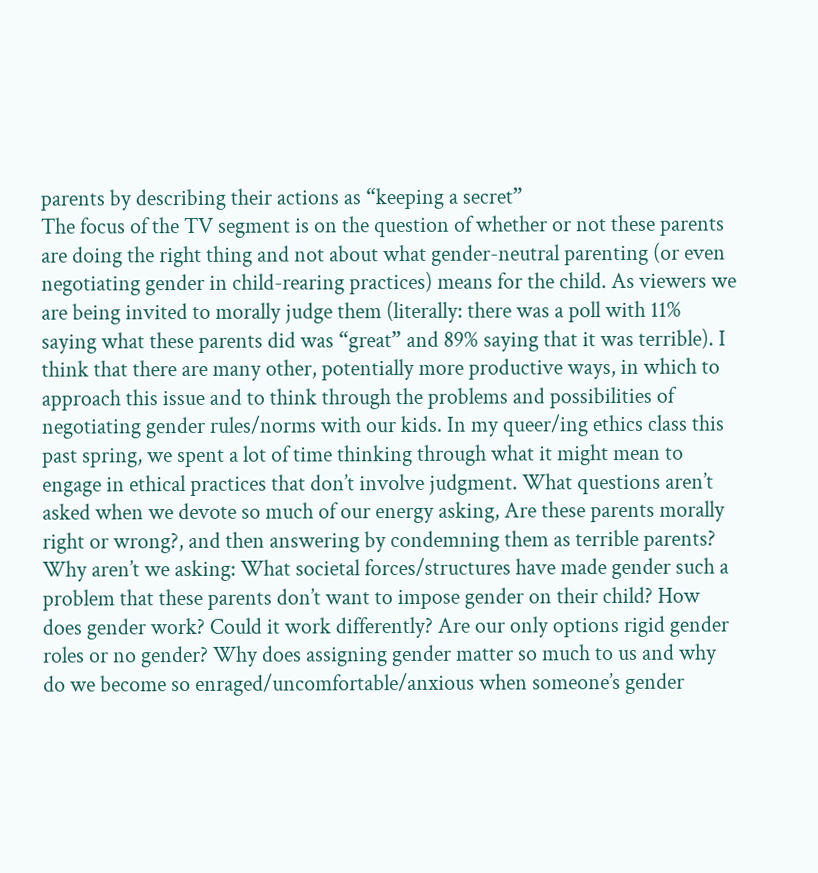parents by describing their actions as “keeping a secret”
The focus of the TV segment is on the question of whether or not these parents are doing the right thing and not about what gender-neutral parenting (or even negotiating gender in child-rearing practices) means for the child. As viewers we are being invited to morally judge them (literally: there was a poll with 11% saying what these parents did was “great” and 89% saying that it was terrible). I think that there are many other, potentially more productive ways, in which to approach this issue and to think through the problems and possibilities of negotiating gender rules/norms with our kids. In my queer/ing ethics class this past spring, we spent a lot of time thinking through what it might mean to engage in ethical practices that don’t involve judgment. What questions aren’t asked when we devote so much of our energy asking, Are these parents morally right or wrong?, and then answering by condemning them as terrible parents? Why aren’t we asking: What societal forces/structures have made gender such a problem that these parents don’t want to impose gender on their child? How does gender work? Could it work differently? Are our only options rigid gender roles or no gender? Why does assigning gender matter so much to us and why do we become so enraged/uncomfortable/anxious when someone’s gender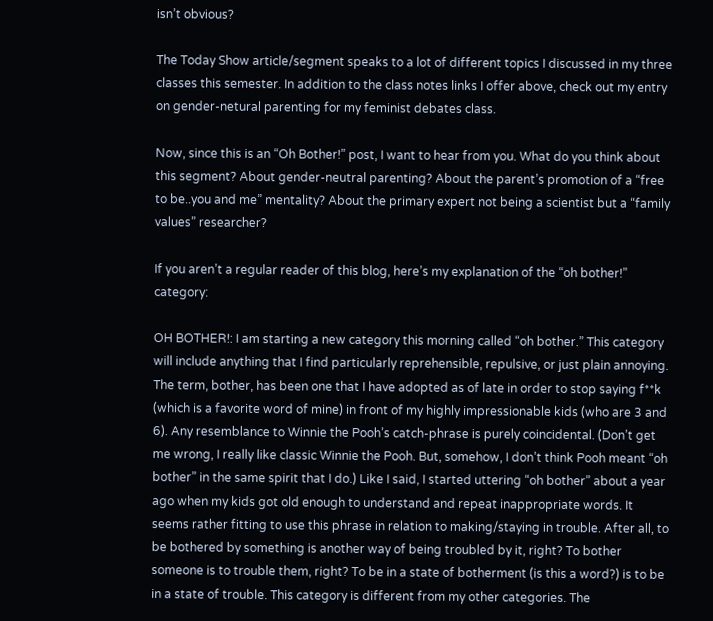isn’t obvious?

The Today Show article/segment speaks to a lot of different topics I discussed in my three classes this semester. In addition to the class notes links I offer above, check out my entry on gender-netural parenting for my feminist debates class.

Now, since this is an “Oh Bother!” post, I want to hear from you. What do you think about this segment? About gender-neutral parenting? About the parent’s promotion of a “free to be..you and me” mentality? About the primary expert not being a scientist but a “family values” researcher?

If you aren’t a regular reader of this blog, here’s my explanation of the “oh bother!” category:

OH BOTHER!: I am starting a new category this morning called “oh bother.” This category will include anything that I find particularly reprehensible, repulsive, or just plain annoying. The term, bother, has been one that I have adopted as of late in order to stop saying f**k (which is a favorite word of mine) in front of my highly impressionable kids (who are 3 and 6). Any resemblance to Winnie the Pooh’s catch-phrase is purely coincidental. (Don’t get me wrong, I really like classic Winnie the Pooh. But, somehow, I don’t think Pooh meant “oh bother” in the same spirit that I do.) Like I said, I started uttering “oh bother” about a year ago when my kids got old enough to understand and repeat inappropriate words. It seems rather fitting to use this phrase in relation to making/staying in trouble. After all, to be bothered by something is another way of being troubled by it, right? To bother someone is to trouble them, right? To be in a state of botherment (is this a word?) is to be in a state of trouble. This category is different from my other categories. The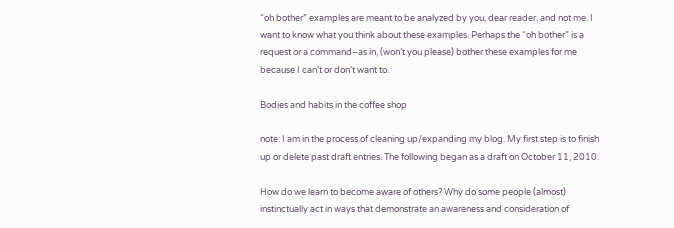“oh bother” examples are meant to be analyzed by you, dear reader, and not me. I want to know what you think about these examples. Perhaps the “oh bother” is a request or a command–as in, (won’t you please) bother these examples for me because I can’t or don’t want to.

Bodies and habits in the coffee shop

note: I am in the process of cleaning up/expanding my blog. My first step is to finish up or delete past draft entries. The following began as a draft on October 11, 2010.

How do we learn to become aware of others? Why do some people (almost) instinctually act in ways that demonstrate an awareness and consideration of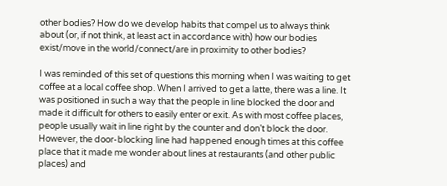other bodies? How do we develop habits that compel us to always think about (or, if not think, at least act in accordance with) how our bodies exist/move in the world/connect/are in proximity to other bodies?

I was reminded of this set of questions this morning when I was waiting to get coffee at a local coffee shop. When I arrived to get a latte, there was a line. It was positioned in such a way that the people in line blocked the door and made it difficult for others to easily enter or exit. As with most coffee places, people usually wait in line right by the counter and don’t block the door. However, the door-blocking line had happened enough times at this coffee place that it made me wonder about lines at restaurants (and other public places) and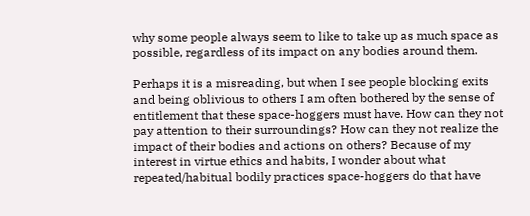why some people always seem to like to take up as much space as possible, regardless of its impact on any bodies around them.

Perhaps it is a misreading, but when I see people blocking exits and being oblivious to others I am often bothered by the sense of entitlement that these space-hoggers must have. How can they not pay attention to their surroundings? How can they not realize the impact of their bodies and actions on others? Because of my interest in virtue ethics and habits, I wonder about what repeated/habitual bodily practices space-hoggers do that have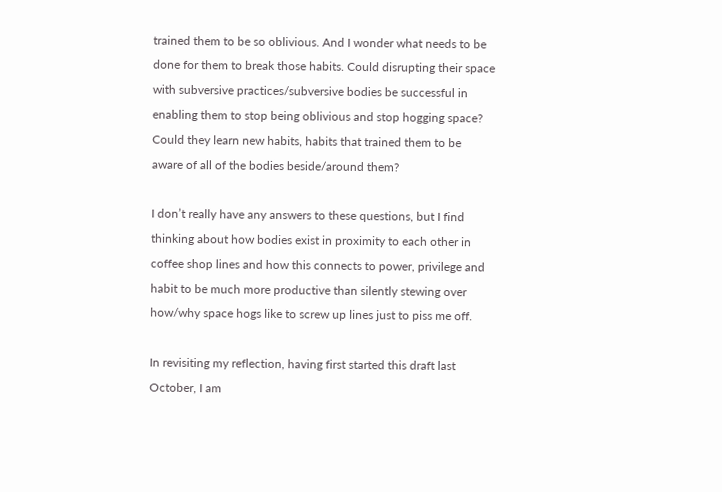trained them to be so oblivious. And I wonder what needs to be done for them to break those habits. Could disrupting their space with subversive practices/subversive bodies be successful in enabling them to stop being oblivious and stop hogging space? Could they learn new habits, habits that trained them to be aware of all of the bodies beside/around them?

I don’t really have any answers to these questions, but I find thinking about how bodies exist in proximity to each other in coffee shop lines and how this connects to power, privilege and habit to be much more productive than silently stewing over how/why space hogs like to screw up lines just to piss me off.

In revisiting my reflection, having first started this draft last October, I am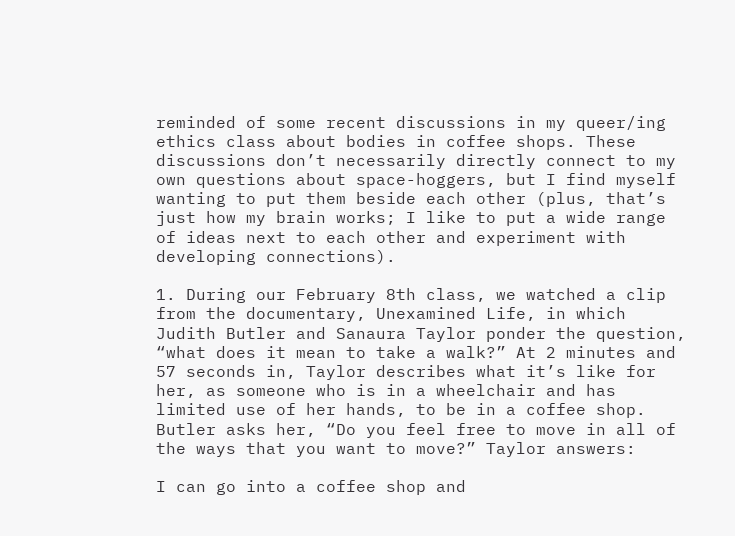reminded of some recent discussions in my queer/ing ethics class about bodies in coffee shops. These discussions don’t necessarily directly connect to my own questions about space-hoggers, but I find myself wanting to put them beside each other (plus, that’s just how my brain works; I like to put a wide range of ideas next to each other and experiment with developing connections).

1. During our February 8th class, we watched a clip from the documentary, Unexamined Life, in which Judith Butler and Sanaura Taylor ponder the question, “what does it mean to take a walk?” At 2 minutes and 57 seconds in, Taylor describes what it’s like for her, as someone who is in a wheelchair and has limited use of her hands, to be in a coffee shop. Butler asks her, “Do you feel free to move in all of the ways that you want to move?” Taylor answers:

I can go into a coffee shop and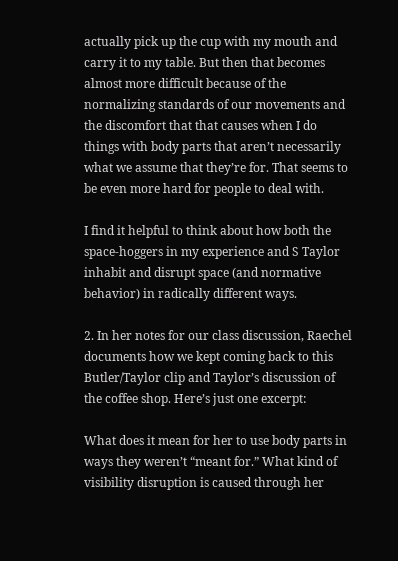actually pick up the cup with my mouth and carry it to my table. But then that becomes almost more difficult because of the normalizing standards of our movements and the discomfort that that causes when I do things with body parts that aren’t necessarily what we assume that they’re for. That seems to be even more hard for people to deal with.

I find it helpful to think about how both the space-hoggers in my experience and S Taylor inhabit and disrupt space (and normative behavior) in radically different ways.

2. In her notes for our class discussion, Raechel documents how we kept coming back to this Butler/Taylor clip and Taylor’s discussion of the coffee shop. Here’s just one excerpt:

What does it mean for her to use body parts in ways they weren’t “meant for.” What kind of visibility disruption is caused through her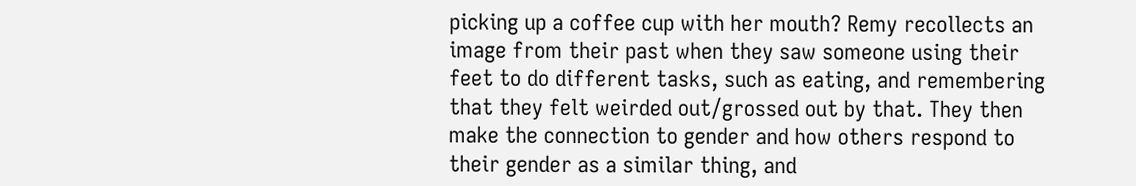picking up a coffee cup with her mouth? Remy recollects an image from their past when they saw someone using their feet to do different tasks, such as eating, and remembering that they felt weirded out/grossed out by that. They then make the connection to gender and how others respond to their gender as a similar thing, and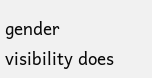gender visibility does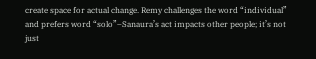create space for actual change. Remy challenges the word “individual” and prefers word “solo”–Sanaura’s act impacts other people; it’s not just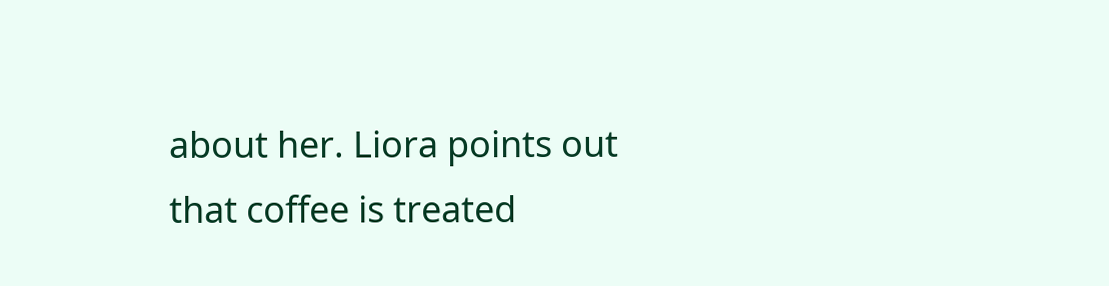about her. Liora points out that coffee is treated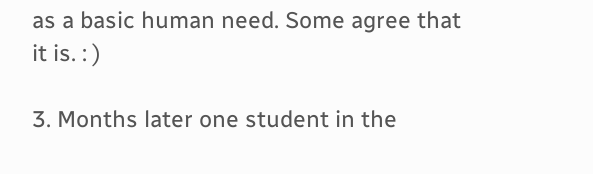as a basic human need. Some agree that it is. : )

3. Months later one student in the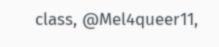class, @Mel4queer11,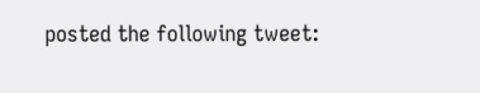posted the following tweet: